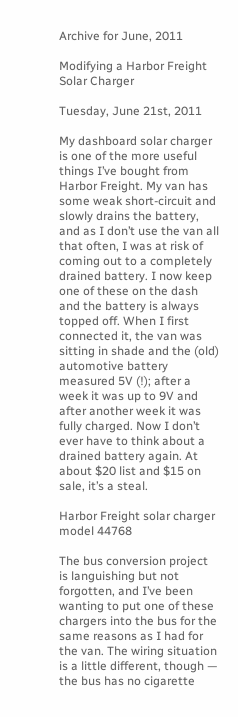Archive for June, 2011

Modifying a Harbor Freight Solar Charger

Tuesday, June 21st, 2011

My dashboard solar charger is one of the more useful things I’ve bought from Harbor Freight. My van has some weak short-circuit and slowly drains the battery, and as I don’t use the van all that often, I was at risk of coming out to a completely drained battery. I now keep one of these on the dash and the battery is always topped off. When I first connected it, the van was sitting in shade and the (old) automotive battery measured 5V (!); after a week it was up to 9V and after another week it was fully charged. Now I don’t ever have to think about a drained battery again. At about $20 list and $15 on sale, it’s a steal.

Harbor Freight solar charger model 44768

The bus conversion project is languishing but not forgotten, and I’ve been wanting to put one of these chargers into the bus for the same reasons as I had for the van. The wiring situation is a little different, though — the bus has no cigarette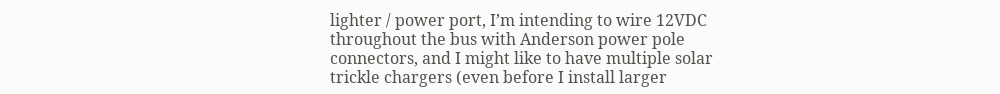lighter / power port, I’m intending to wire 12VDC throughout the bus with Anderson power pole connectors, and I might like to have multiple solar trickle chargers (even before I install larger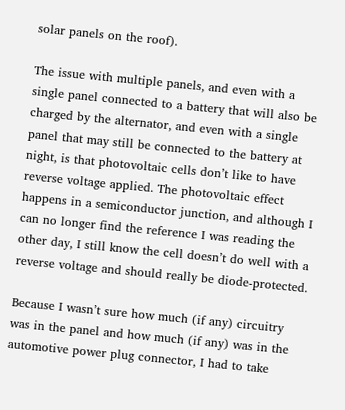solar panels on the roof).

The issue with multiple panels, and even with a single panel connected to a battery that will also be charged by the alternator, and even with a single panel that may still be connected to the battery at night, is that photovoltaic cells don’t like to have reverse voltage applied. The photovoltaic effect happens in a semiconductor junction, and although I can no longer find the reference I was reading the other day, I still know the cell doesn’t do well with a reverse voltage and should really be diode-protected.

Because I wasn’t sure how much (if any) circuitry was in the panel and how much (if any) was in the automotive power plug connector, I had to take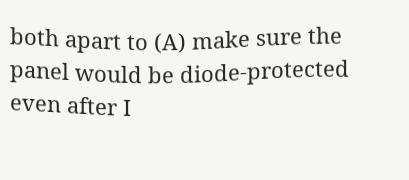both apart to (A) make sure the panel would be diode-protected even after I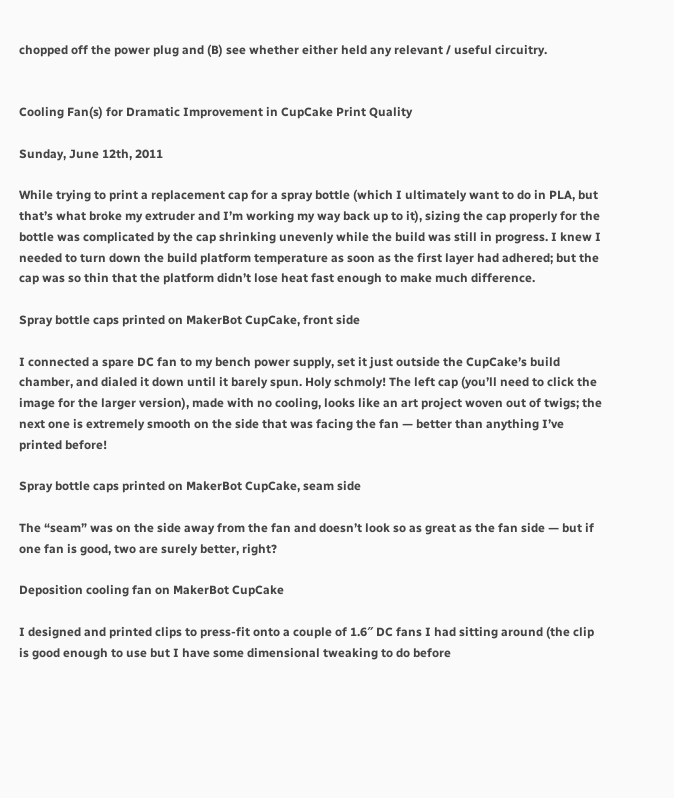chopped off the power plug and (B) see whether either held any relevant / useful circuitry.


Cooling Fan(s) for Dramatic Improvement in CupCake Print Quality

Sunday, June 12th, 2011

While trying to print a replacement cap for a spray bottle (which I ultimately want to do in PLA, but that’s what broke my extruder and I’m working my way back up to it), sizing the cap properly for the bottle was complicated by the cap shrinking unevenly while the build was still in progress. I knew I needed to turn down the build platform temperature as soon as the first layer had adhered; but the cap was so thin that the platform didn’t lose heat fast enough to make much difference.

Spray bottle caps printed on MakerBot CupCake, front side

I connected a spare DC fan to my bench power supply, set it just outside the CupCake’s build chamber, and dialed it down until it barely spun. Holy schmoly! The left cap (you’ll need to click the image for the larger version), made with no cooling, looks like an art project woven out of twigs; the next one is extremely smooth on the side that was facing the fan — better than anything I’ve printed before!

Spray bottle caps printed on MakerBot CupCake, seam side

The “seam” was on the side away from the fan and doesn’t look so as great as the fan side — but if one fan is good, two are surely better, right?

Deposition cooling fan on MakerBot CupCake

I designed and printed clips to press-fit onto a couple of 1.6″ DC fans I had sitting around (the clip is good enough to use but I have some dimensional tweaking to do before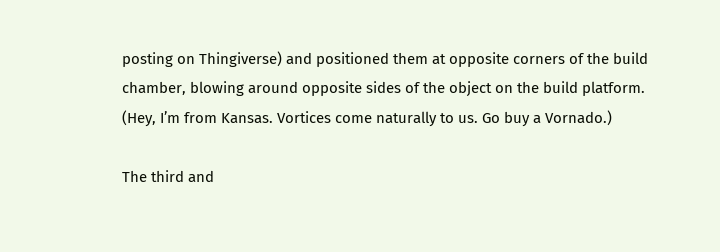posting on Thingiverse) and positioned them at opposite corners of the build chamber, blowing around opposite sides of the object on the build platform. (Hey, I’m from Kansas. Vortices come naturally to us. Go buy a Vornado.)

The third and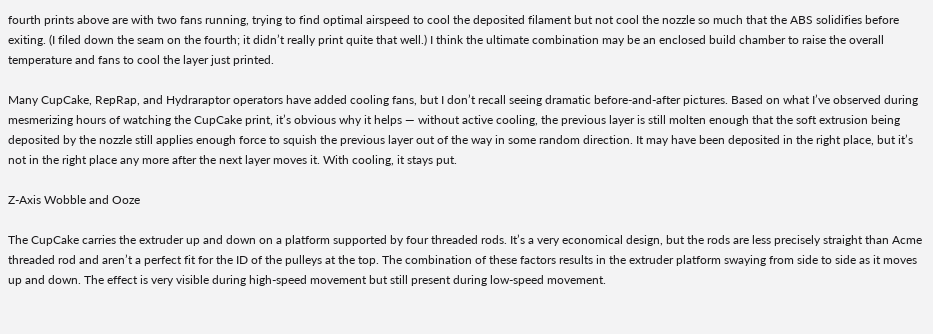fourth prints above are with two fans running, trying to find optimal airspeed to cool the deposited filament but not cool the nozzle so much that the ABS solidifies before exiting. (I filed down the seam on the fourth; it didn’t really print quite that well.) I think the ultimate combination may be an enclosed build chamber to raise the overall temperature and fans to cool the layer just printed.

Many CupCake, RepRap, and Hydraraptor operators have added cooling fans, but I don’t recall seeing dramatic before-and-after pictures. Based on what I’ve observed during mesmerizing hours of watching the CupCake print, it’s obvious why it helps — without active cooling, the previous layer is still molten enough that the soft extrusion being deposited by the nozzle still applies enough force to squish the previous layer out of the way in some random direction. It may have been deposited in the right place, but it’s not in the right place any more after the next layer moves it. With cooling, it stays put.

Z-Axis Wobble and Ooze

The CupCake carries the extruder up and down on a platform supported by four threaded rods. It’s a very economical design, but the rods are less precisely straight than Acme threaded rod and aren’t a perfect fit for the ID of the pulleys at the top. The combination of these factors results in the extruder platform swaying from side to side as it moves up and down. The effect is very visible during high-speed movement but still present during low-speed movement.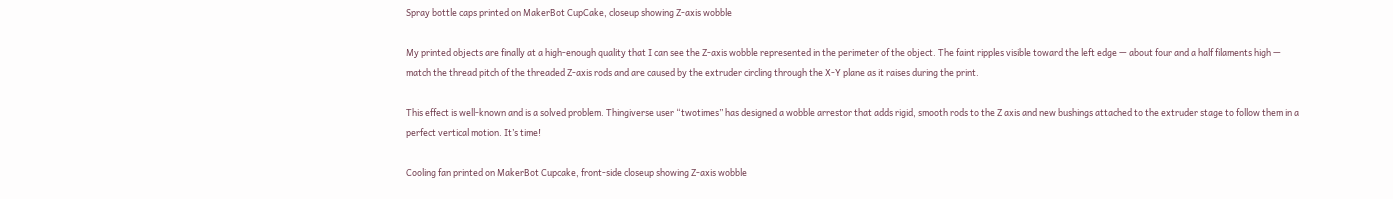Spray bottle caps printed on MakerBot CupCake, closeup showing Z-axis wobble

My printed objects are finally at a high-enough quality that I can see the Z-axis wobble represented in the perimeter of the object. The faint ripples visible toward the left edge — about four and a half filaments high — match the thread pitch of the threaded Z-axis rods and are caused by the extruder circling through the X-Y plane as it raises during the print.

This effect is well-known and is a solved problem. Thingiverse user “twotimes” has designed a wobble arrestor that adds rigid, smooth rods to the Z axis and new bushings attached to the extruder stage to follow them in a perfect vertical motion. It’s time!

Cooling fan printed on MakerBot Cupcake, front-side closeup showing Z-axis wobble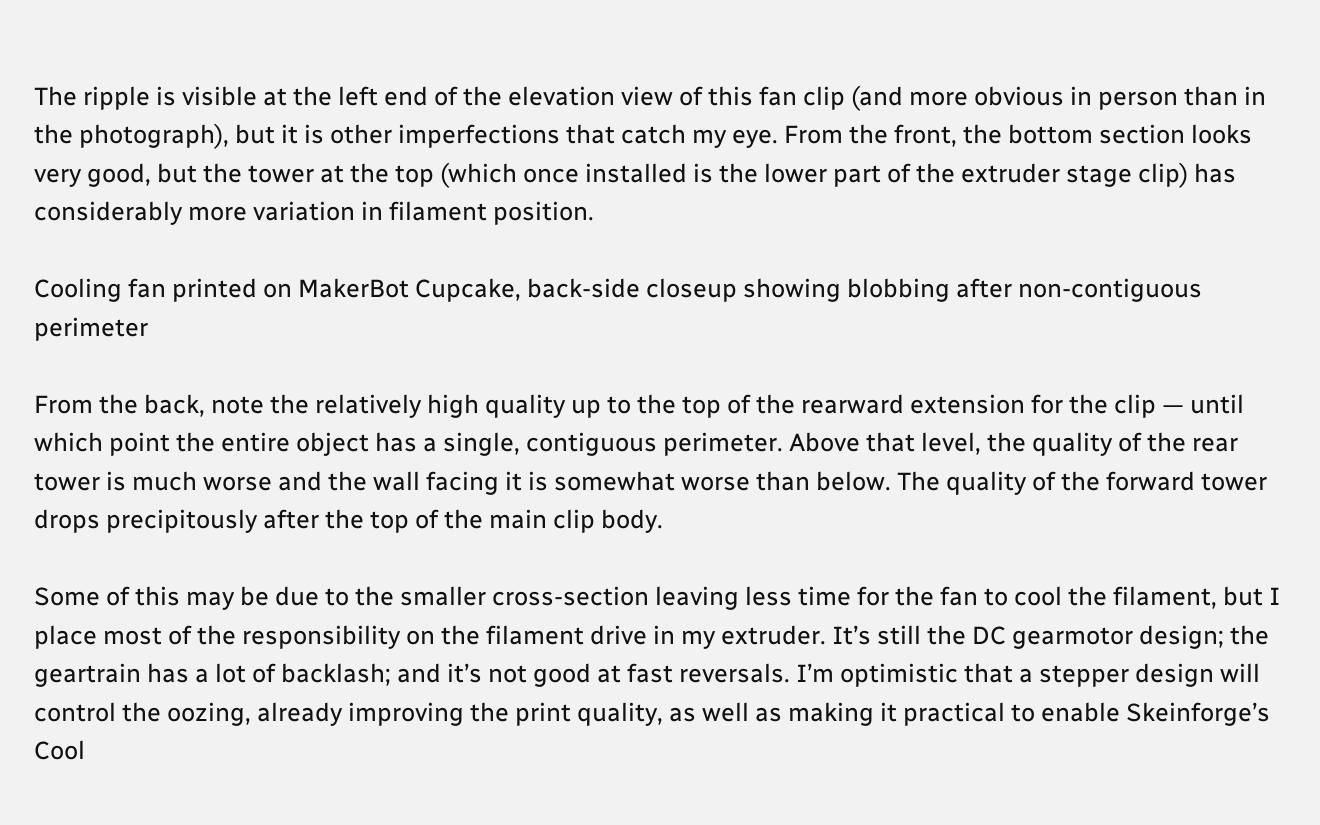The ripple is visible at the left end of the elevation view of this fan clip (and more obvious in person than in the photograph), but it is other imperfections that catch my eye. From the front, the bottom section looks very good, but the tower at the top (which once installed is the lower part of the extruder stage clip) has considerably more variation in filament position.

Cooling fan printed on MakerBot Cupcake, back-side closeup showing blobbing after non-contiguous perimeter

From the back, note the relatively high quality up to the top of the rearward extension for the clip — until which point the entire object has a single, contiguous perimeter. Above that level, the quality of the rear tower is much worse and the wall facing it is somewhat worse than below. The quality of the forward tower drops precipitously after the top of the main clip body.

Some of this may be due to the smaller cross-section leaving less time for the fan to cool the filament, but I place most of the responsibility on the filament drive in my extruder. It’s still the DC gearmotor design; the geartrain has a lot of backlash; and it’s not good at fast reversals. I’m optimistic that a stepper design will control the oozing, already improving the print quality, as well as making it practical to enable Skeinforge’s Cool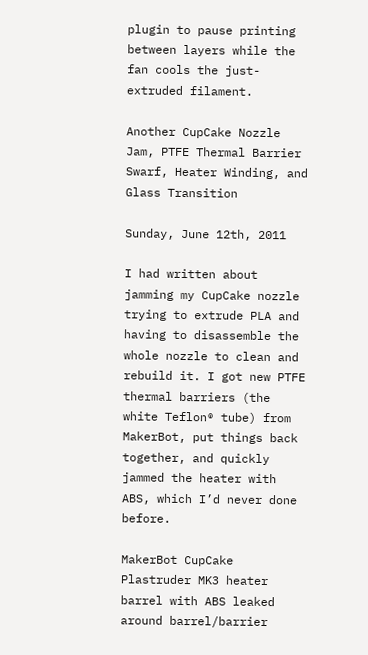plugin to pause printing between layers while the fan cools the just-extruded filament.

Another CupCake Nozzle Jam, PTFE Thermal Barrier Swarf, Heater Winding, and Glass Transition

Sunday, June 12th, 2011

I had written about jamming my CupCake nozzle trying to extrude PLA and having to disassemble the whole nozzle to clean and rebuild it. I got new PTFE thermal barriers (the white Teflon® tube) from MakerBot, put things back together, and quickly jammed the heater with ABS, which I’d never done before.

MakerBot CupCake Plastruder MK3 heater barrel with ABS leaked around barrel/barrier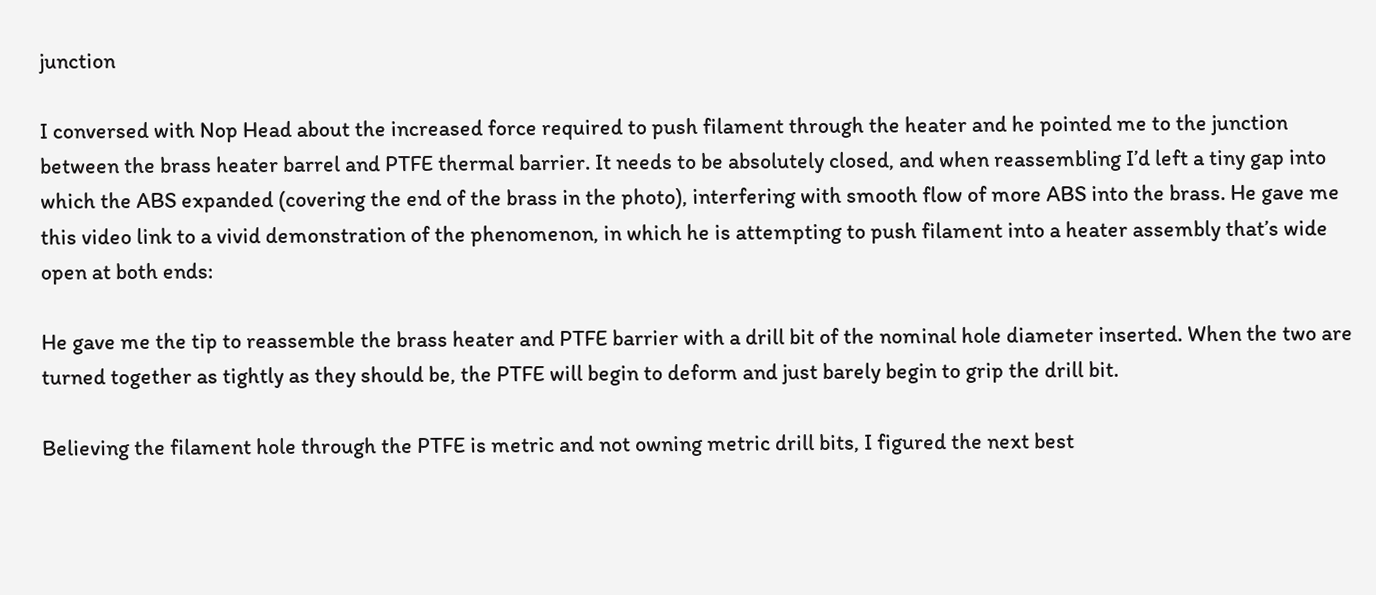junction

I conversed with Nop Head about the increased force required to push filament through the heater and he pointed me to the junction between the brass heater barrel and PTFE thermal barrier. It needs to be absolutely closed, and when reassembling I’d left a tiny gap into which the ABS expanded (covering the end of the brass in the photo), interfering with smooth flow of more ABS into the brass. He gave me this video link to a vivid demonstration of the phenomenon, in which he is attempting to push filament into a heater assembly that’s wide open at both ends:

He gave me the tip to reassemble the brass heater and PTFE barrier with a drill bit of the nominal hole diameter inserted. When the two are turned together as tightly as they should be, the PTFE will begin to deform and just barely begin to grip the drill bit.

Believing the filament hole through the PTFE is metric and not owning metric drill bits, I figured the next best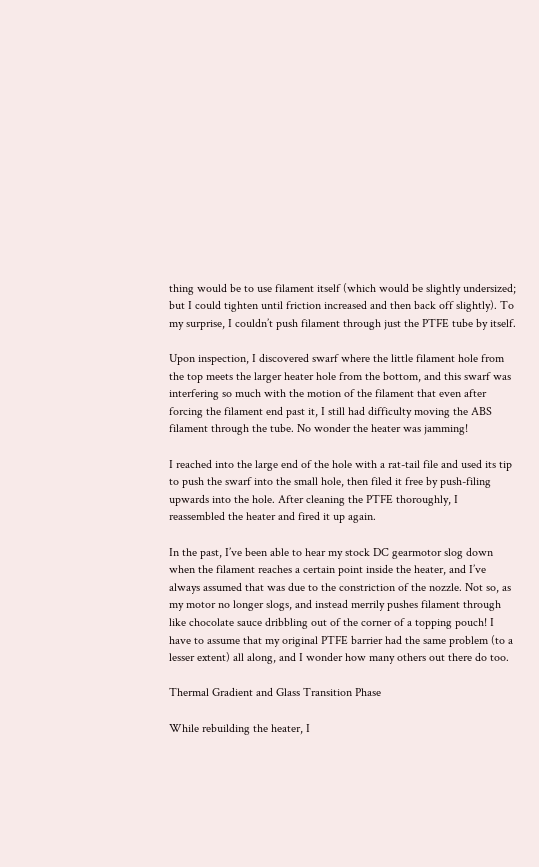thing would be to use filament itself (which would be slightly undersized; but I could tighten until friction increased and then back off slightly). To my surprise, I couldn’t push filament through just the PTFE tube by itself.

Upon inspection, I discovered swarf where the little filament hole from the top meets the larger heater hole from the bottom, and this swarf was interfering so much with the motion of the filament that even after forcing the filament end past it, I still had difficulty moving the ABS filament through the tube. No wonder the heater was jamming!

I reached into the large end of the hole with a rat-tail file and used its tip to push the swarf into the small hole, then filed it free by push-filing upwards into the hole. After cleaning the PTFE thoroughly, I reassembled the heater and fired it up again.

In the past, I’ve been able to hear my stock DC gearmotor slog down when the filament reaches a certain point inside the heater, and I’ve always assumed that was due to the constriction of the nozzle. Not so, as my motor no longer slogs, and instead merrily pushes filament through like chocolate sauce dribbling out of the corner of a topping pouch! I have to assume that my original PTFE barrier had the same problem (to a lesser extent) all along, and I wonder how many others out there do too.

Thermal Gradient and Glass Transition Phase

While rebuilding the heater, I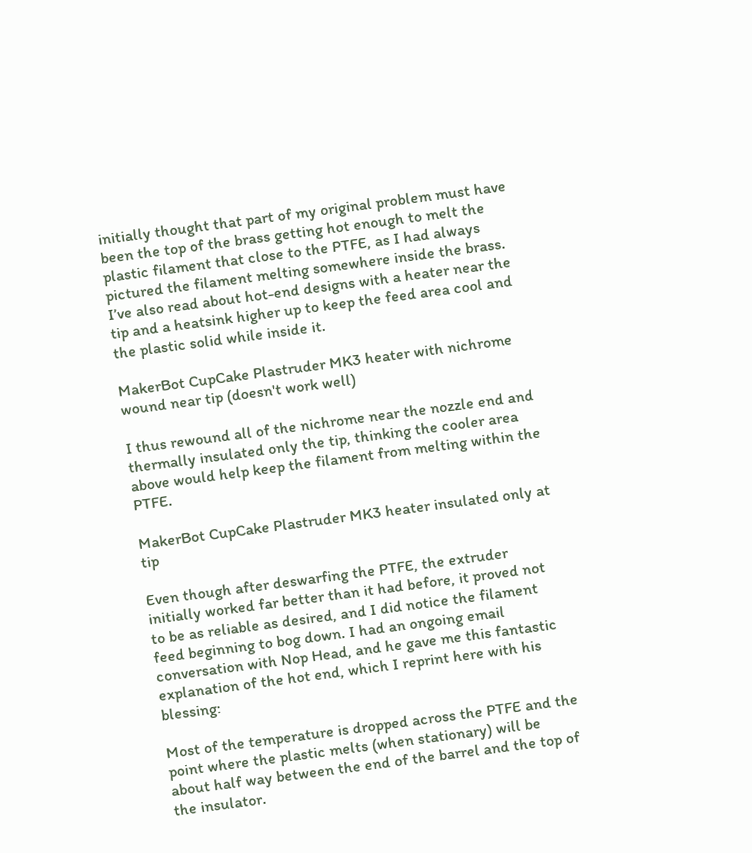initially thought that part of my original problem must have been the top of the brass getting hot enough to melt the plastic filament that close to the PTFE, as I had always pictured the filament melting somewhere inside the brass. I’ve also read about hot-end designs with a heater near the tip and a heatsink higher up to keep the feed area cool and the plastic solid while inside it.

MakerBot CupCake Plastruder MK3 heater with nichrome wound near tip (doesn't work well)

I thus rewound all of the nichrome near the nozzle end and thermally insulated only the tip, thinking the cooler area above would help keep the filament from melting within the PTFE.

MakerBot CupCake Plastruder MK3 heater insulated only at tip

Even though after deswarfing the PTFE, the extruder initially worked far better than it had before, it proved not to be as reliable as desired, and I did notice the filament feed beginning to bog down. I had an ongoing email conversation with Nop Head, and he gave me this fantastic explanation of the hot end, which I reprint here with his blessing:

Most of the temperature is dropped across the PTFE and the point where the plastic melts (when stationary) will be about half way between the end of the barrel and the top of the insulator.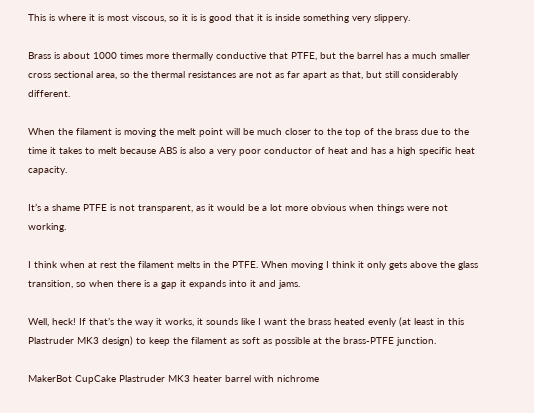This is where it is most viscous, so it is is good that it is inside something very slippery.

Brass is about 1000 times more thermally conductive that PTFE, but the barrel has a much smaller cross sectional area, so the thermal resistances are not as far apart as that, but still considerably different.

When the filament is moving the melt point will be much closer to the top of the brass due to the time it takes to melt because ABS is also a very poor conductor of heat and has a high specific heat capacity.

It’s a shame PTFE is not transparent, as it would be a lot more obvious when things were not working.

I think when at rest the filament melts in the PTFE. When moving I think it only gets above the glass transition, so when there is a gap it expands into it and jams.

Well, heck! If that’s the way it works, it sounds like I want the brass heated evenly (at least in this Plastruder MK3 design) to keep the filament as soft as possible at the brass-PTFE junction.

MakerBot CupCake Plastruder MK3 heater barrel with nichrome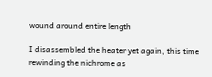wound around entire length

I disassembled the heater yet again, this time rewinding the nichrome as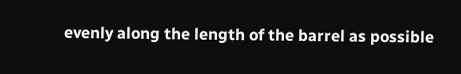evenly along the length of the barrel as possible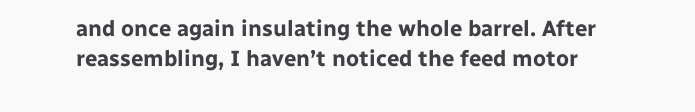and once again insulating the whole barrel. After reassembling, I haven’t noticed the feed motor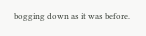bogging down as it was before.